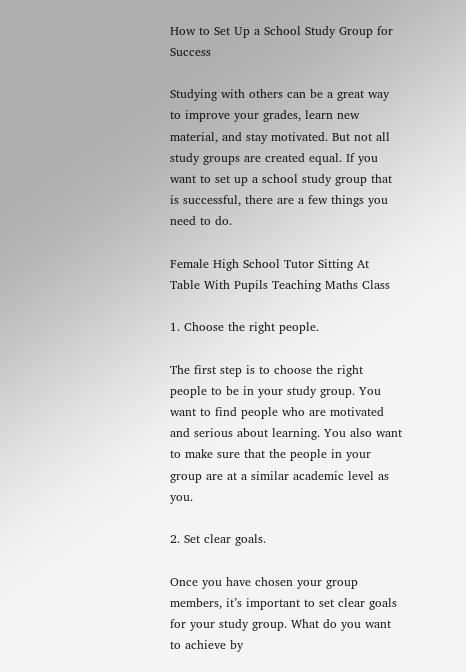How to Set Up a School Study Group for Success

Studying with others can be a great way to improve your grades, learn new material, and stay motivated. But not all study groups are created equal. If you want to set up a school study group that is successful, there are a few things you need to do.

Female High School Tutor Sitting At Table With Pupils Teaching Maths Class

1. Choose the right people.

The first step is to choose the right people to be in your study group. You want to find people who are motivated and serious about learning. You also want to make sure that the people in your group are at a similar academic level as you.

2. Set clear goals.

Once you have chosen your group members, it’s important to set clear goals for your study group. What do you want to achieve by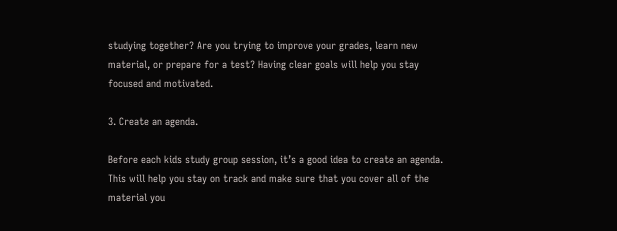studying together? Are you trying to improve your grades, learn new material, or prepare for a test? Having clear goals will help you stay focused and motivated.

3. Create an agenda.

Before each kids study group session, it’s a good idea to create an agenda. This will help you stay on track and make sure that you cover all of the material you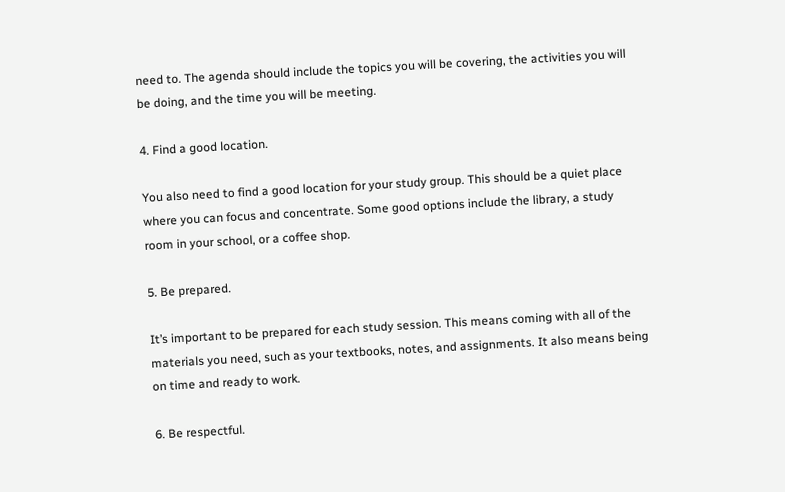need to. The agenda should include the topics you will be covering, the activities you will be doing, and the time you will be meeting.

4. Find a good location.

You also need to find a good location for your study group. This should be a quiet place where you can focus and concentrate. Some good options include the library, a study room in your school, or a coffee shop.

5. Be prepared.

It’s important to be prepared for each study session. This means coming with all of the materials you need, such as your textbooks, notes, and assignments. It also means being on time and ready to work.

6. Be respectful.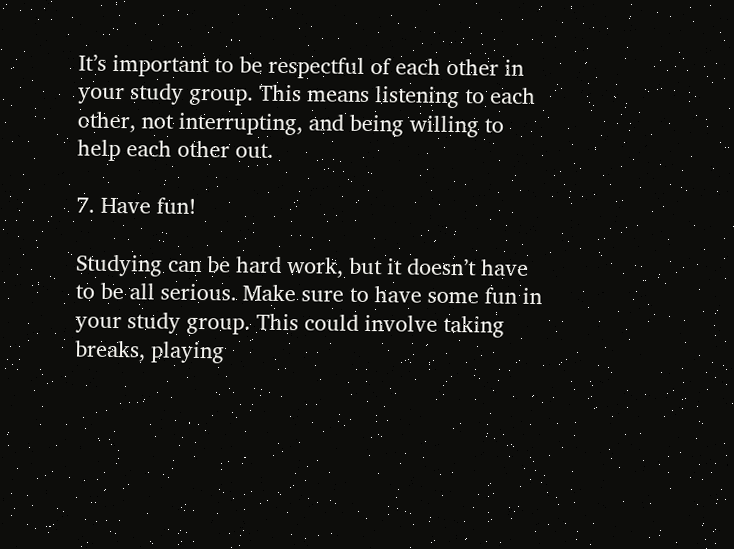It’s important to be respectful of each other in your study group. This means listening to each other, not interrupting, and being willing to help each other out.

7. Have fun!

Studying can be hard work, but it doesn’t have to be all serious. Make sure to have some fun in your study group. This could involve taking breaks, playing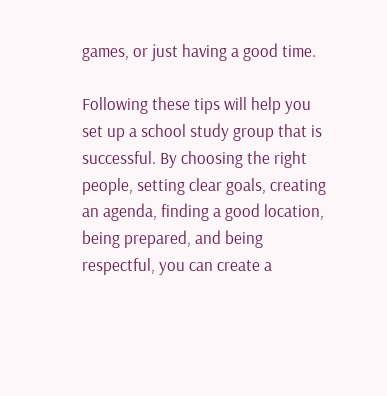games, or just having a good time.

Following these tips will help you set up a school study group that is successful. By choosing the right people, setting clear goals, creating an agenda, finding a good location, being prepared, and being respectful, you can create a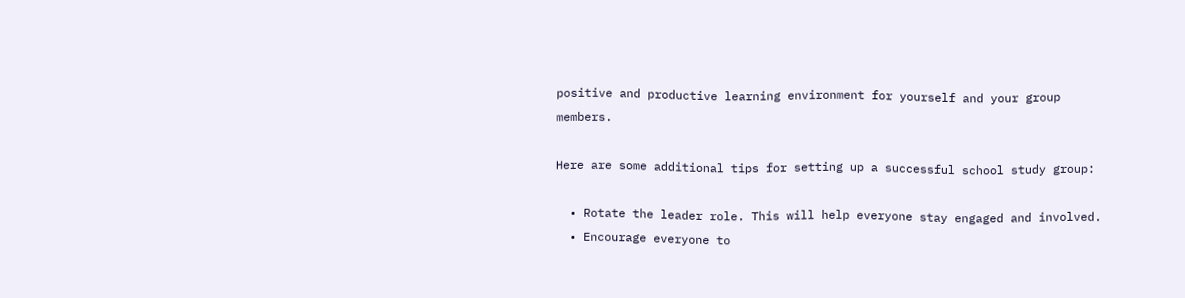positive and productive learning environment for yourself and your group members.

Here are some additional tips for setting up a successful school study group:

  • Rotate the leader role. This will help everyone stay engaged and involved.
  • Encourage everyone to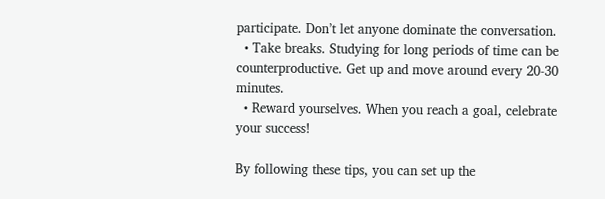participate. Don’t let anyone dominate the conversation.
  • Take breaks. Studying for long periods of time can be counterproductive. Get up and move around every 20-30 minutes.
  • Reward yourselves. When you reach a goal, celebrate your success!

By following these tips, you can set up the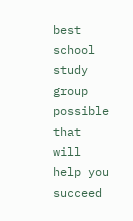best school study group possible that will help you succeed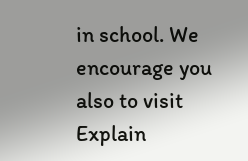in school. We encourage you also to visit Explain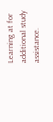Learning at for additional study assistance.